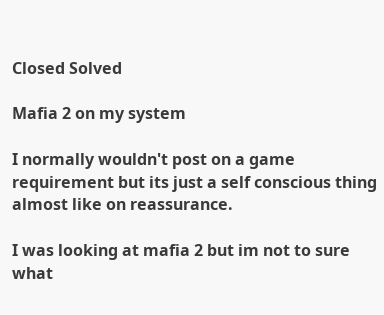Closed Solved

Mafia 2 on my system

I normally wouldn't post on a game requirement but its just a self conscious thing almost like on reassurance.

I was looking at mafia 2 but im not to sure what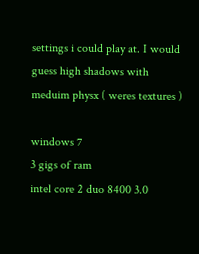settings i could play at. I would guess high shadows with meduim physx ( weres textures )

windows 7
3 gigs of ram
intel core 2 duo 8400 3.0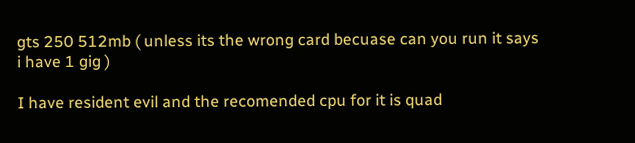gts 250 512mb ( unless its the wrong card becuase can you run it says i have 1 gig )

I have resident evil and the recomended cpu for it is quad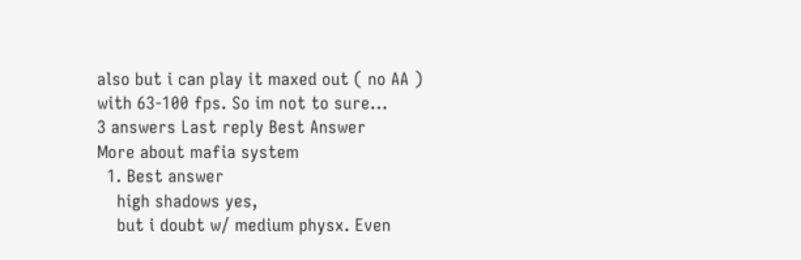also but i can play it maxed out ( no AA ) with 63-100 fps. So im not to sure...
3 answers Last reply Best Answer
More about mafia system
  1. Best answer
    high shadows yes,
    but i doubt w/ medium physx. Even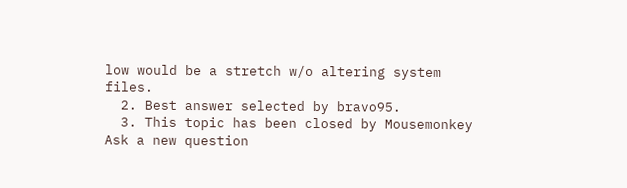low would be a stretch w/o altering system files.
  2. Best answer selected by bravo95.
  3. This topic has been closed by Mousemonkey
Ask a new question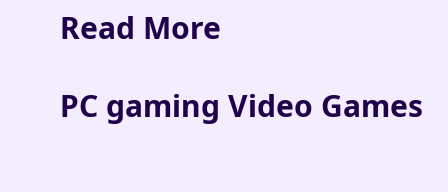Read More

PC gaming Video Games